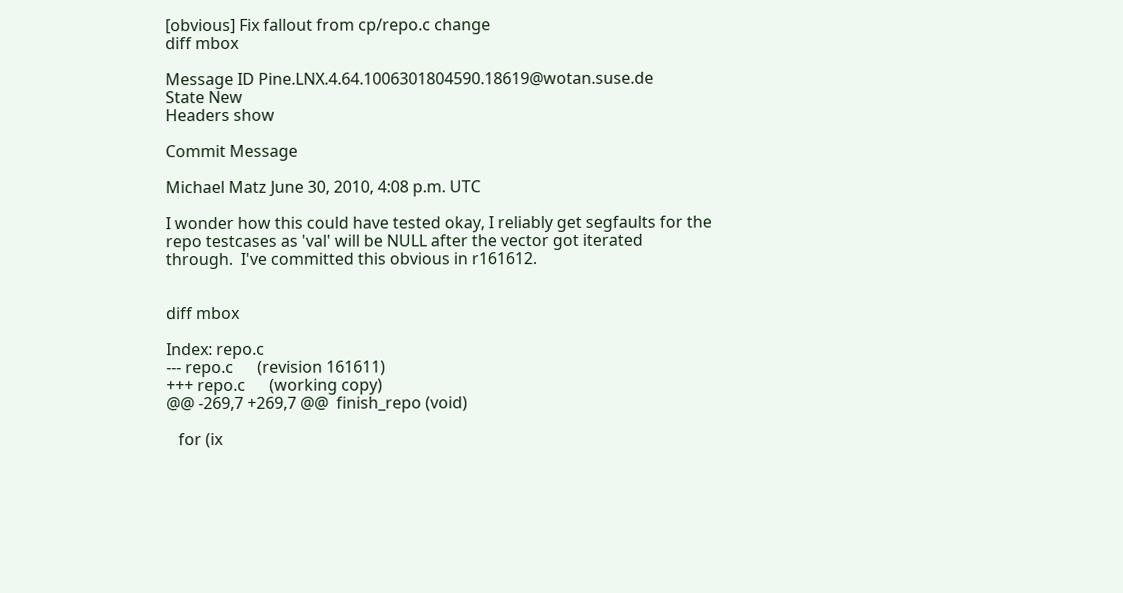[obvious] Fix fallout from cp/repo.c change
diff mbox

Message ID Pine.LNX.4.64.1006301804590.18619@wotan.suse.de
State New
Headers show

Commit Message

Michael Matz June 30, 2010, 4:08 p.m. UTC

I wonder how this could have tested okay, I reliably get segfaults for the
repo testcases as 'val' will be NULL after the vector got iterated
through.  I've committed this obvious in r161612.


diff mbox

Index: repo.c
--- repo.c      (revision 161611)
+++ repo.c      (working copy)
@@ -269,7 +269,7 @@  finish_repo (void)

   for (ix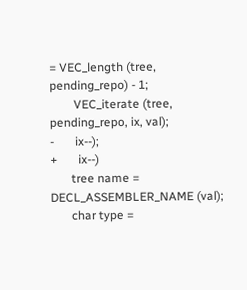= VEC_length (tree, pending_repo) - 1;
        VEC_iterate (tree, pending_repo, ix, val);
-       ix--);
+       ix--)
       tree name = DECL_ASSEMBLER_NAME (val);
       char type =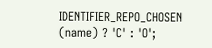IDENTIFIER_REPO_CHOSEN (name) ? 'C' : 'O';